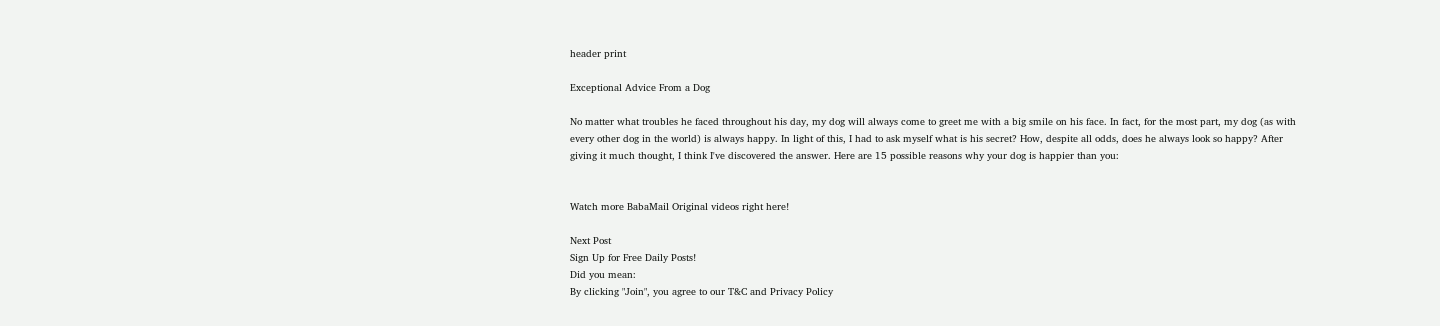header print

Exceptional Advice From a Dog

No matter what troubles he faced throughout his day, my dog will always come to greet me with a big smile on his face. In fact, for the most part, my dog (as with every other dog in the world) is always happy. In light of this, I had to ask myself what is his secret? How, despite all odds, does he always look so happy? After giving it much thought, I think I've discovered the answer. Here are 15 possible reasons why your dog is happier than you:


Watch more BabaMail Original videos right here!

Next Post
Sign Up for Free Daily Posts!
Did you mean:
By clicking "Join", you agree to our T&C and Privacy Policy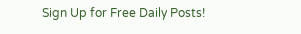Sign Up for Free Daily Posts!